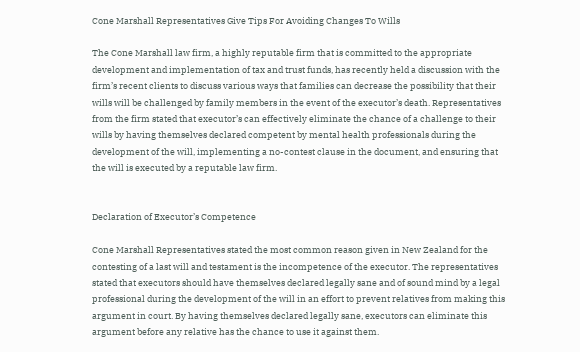Cone Marshall Representatives Give Tips For Avoiding Changes To Wills

The Cone Marshall law firm, a highly reputable firm that is committed to the appropriate development and implementation of tax and trust funds, has recently held a discussion with the firm’s recent clients to discuss various ways that families can decrease the possibility that their wills will be challenged by family members in the event of the executor’s death. Representatives from the firm stated that executor’s can effectively eliminate the chance of a challenge to their wills by having themselves declared competent by mental health professionals during the development of the will, implementing a no-contest clause in the document, and ensuring that the will is executed by a reputable law firm.


Declaration of Executor’s Competence

Cone Marshall Representatives stated the most common reason given in New Zealand for the contesting of a last will and testament is the incompetence of the executor. The representatives stated that executors should have themselves declared legally sane and of sound mind by a legal professional during the development of the will in an effort to prevent relatives from making this argument in court. By having themselves declared legally sane, executors can eliminate this argument before any relative has the chance to use it against them.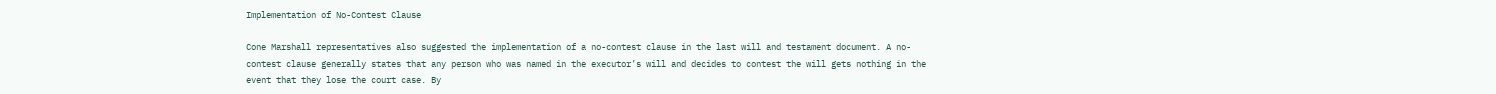Implementation of No-Contest Clause

Cone Marshall representatives also suggested the implementation of a no-contest clause in the last will and testament document. A no-contest clause generally states that any person who was named in the executor’s will and decides to contest the will gets nothing in the event that they lose the court case. By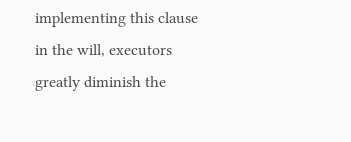implementing this clause in the will, executors greatly diminish the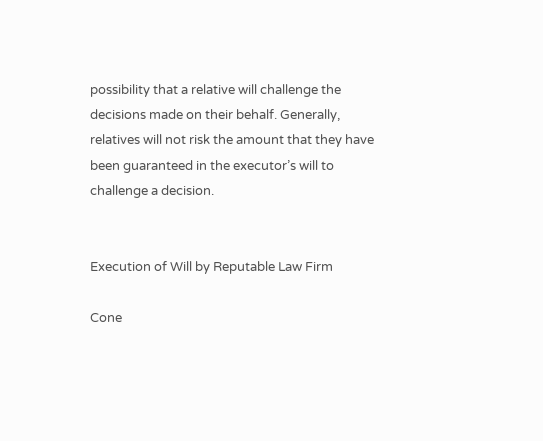possibility that a relative will challenge the decisions made on their behalf. Generally, relatives will not risk the amount that they have been guaranteed in the executor’s will to challenge a decision.


Execution of Will by Reputable Law Firm

Cone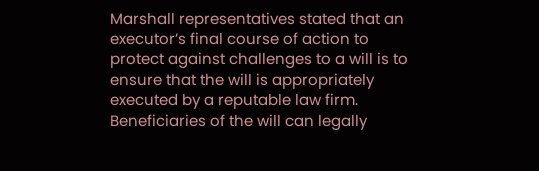Marshall representatives stated that an executor’s final course of action to protect against challenges to a will is to ensure that the will is appropriately executed by a reputable law firm. Beneficiaries of the will can legally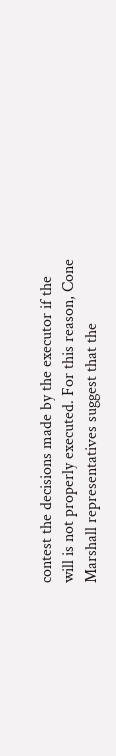contest the decisions made by the executor if the will is not properly executed. For this reason, Cone Marshall representatives suggest that the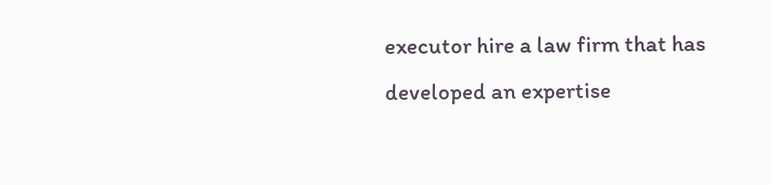executor hire a law firm that has developed an expertise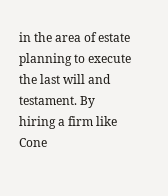in the area of estate planning to execute the last will and testament. By hiring a firm like Cone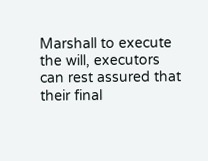Marshall to execute the will, executors can rest assured that their final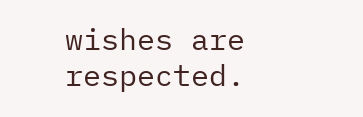wishes are respected.